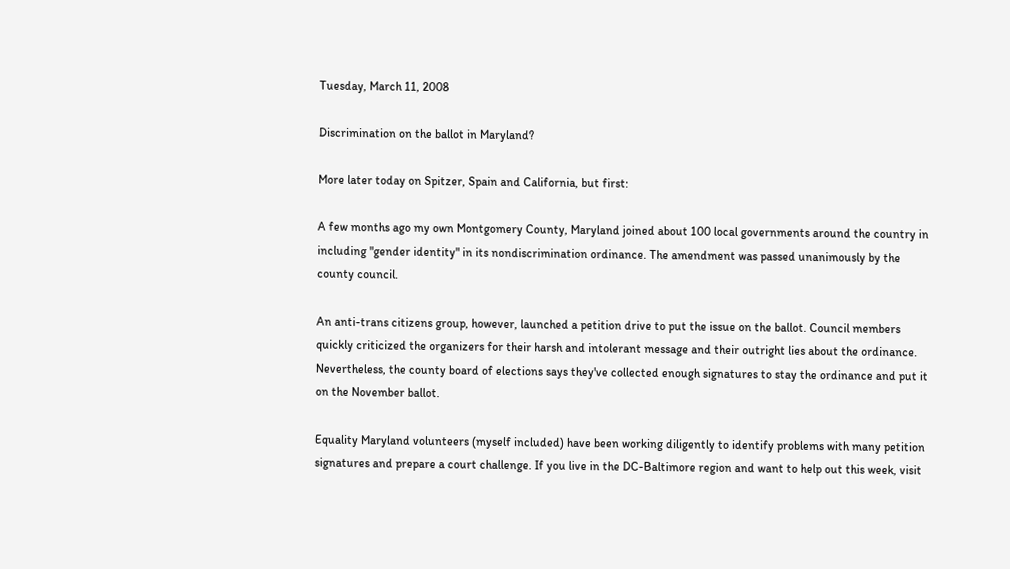Tuesday, March 11, 2008

Discrimination on the ballot in Maryland?

More later today on Spitzer, Spain and California, but first:

A few months ago my own Montgomery County, Maryland joined about 100 local governments around the country in including "gender identity" in its nondiscrimination ordinance. The amendment was passed unanimously by the county council.

An anti-trans citizens group, however, launched a petition drive to put the issue on the ballot. Council members quickly criticized the organizers for their harsh and intolerant message and their outright lies about the ordinance. Nevertheless, the county board of elections says they've collected enough signatures to stay the ordinance and put it on the November ballot.

Equality Maryland volunteers (myself included) have been working diligently to identify problems with many petition signatures and prepare a court challenge. If you live in the DC-Baltimore region and want to help out this week, visit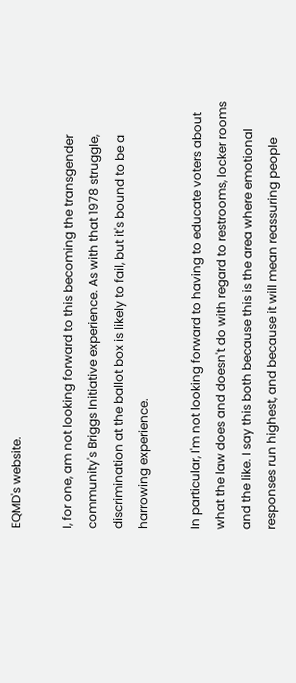EQMD's website.

I, for one, am not looking forward to this becoming the transgender community's Briggs Initiative experience. As with that 1978 struggle, discrimination at the ballot box is likely to fail, but it's bound to be a harrowing experience.

In particular, I'm not looking forward to having to educate voters about what the law does and doesn't do with regard to restrooms, locker rooms and the like. I say this both because this is the area where emotional responses run highest, and because it will mean reassuring people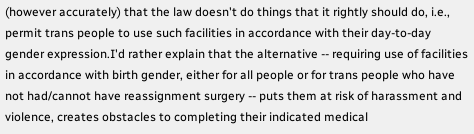(however accurately) that the law doesn't do things that it rightly should do, i.e., permit trans people to use such facilities in accordance with their day-to-day gender expression.I'd rather explain that the alternative -- requiring use of facilities in accordance with birth gender, either for all people or for trans people who have not had/cannot have reassignment surgery -- puts them at risk of harassment and violence, creates obstacles to completing their indicated medical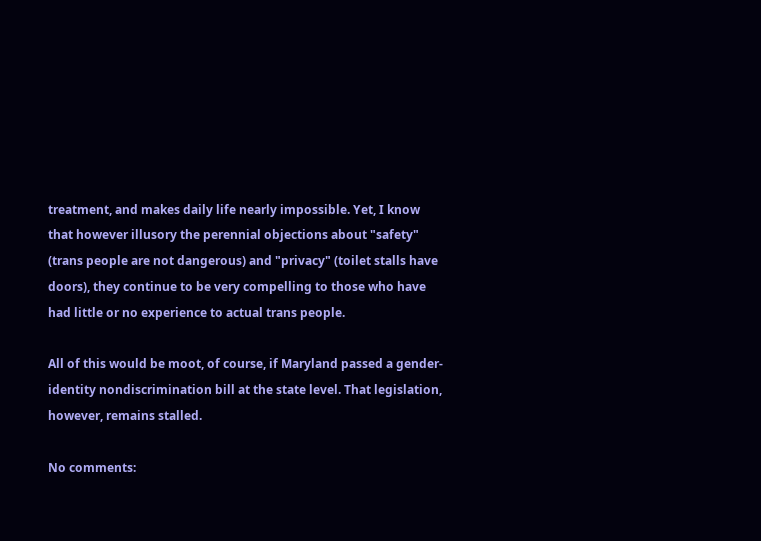treatment, and makes daily life nearly impossible. Yet, I know that however illusory the perennial objections about "safety" (trans people are not dangerous) and "privacy" (toilet stalls have doors), they continue to be very compelling to those who have had little or no experience to actual trans people.

All of this would be moot, of course, if Maryland passed a gender-identity nondiscrimination bill at the state level. That legislation, however, remains stalled.

No comments: